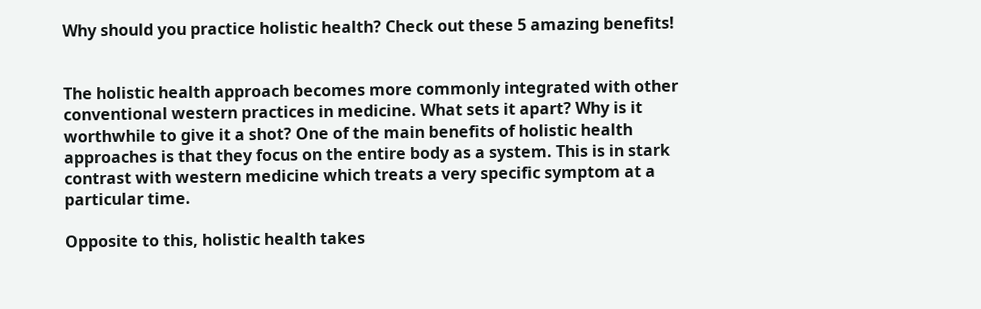Why should you practice holistic health? Check out these 5 amazing benefits!


The holistic health approach becomes more commonly integrated with other conventional western practices in medicine. What sets it apart? Why is it worthwhile to give it a shot? One of the main benefits of holistic health approaches is that they focus on the entire body as a system. This is in stark contrast with western medicine which treats a very specific symptom at a particular time.

Opposite to this, holistic health takes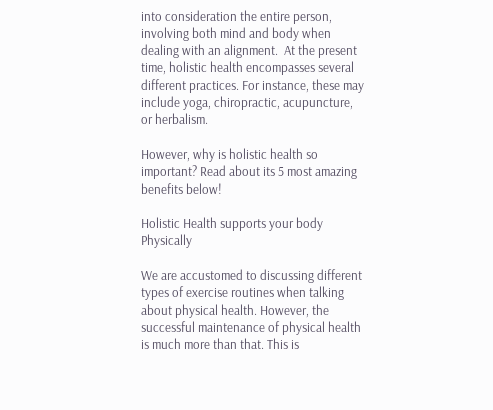into consideration the entire person, involving both mind and body when dealing with an alignment.  At the present time, holistic health encompasses several different practices. For instance, these may include yoga, chiropractic, acupuncture, or herbalism.

However, why is holistic health so important? Read about its 5 most amazing benefits below!

Holistic Health supports your body Physically

We are accustomed to discussing different types of exercise routines when talking about physical health. However, the successful maintenance of physical health is much more than that. This is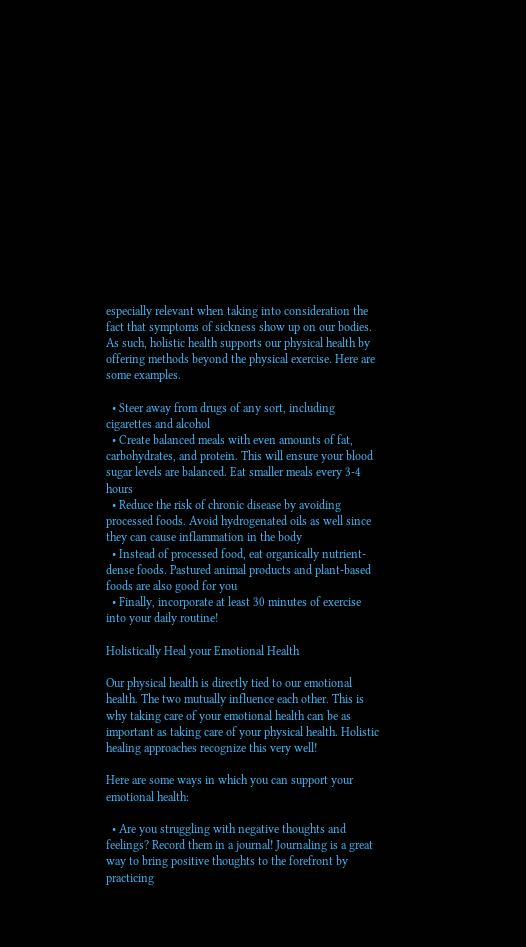especially relevant when taking into consideration the fact that symptoms of sickness show up on our bodies. As such, holistic health supports our physical health by offering methods beyond the physical exercise. Here are some examples.

  • Steer away from drugs of any sort, including cigarettes and alcohol
  • Create balanced meals with even amounts of fat, carbohydrates, and protein. This will ensure your blood sugar levels are balanced. Eat smaller meals every 3-4 hours
  • Reduce the risk of chronic disease by avoiding processed foods. Avoid hydrogenated oils as well since they can cause inflammation in the body
  • Instead of processed food, eat organically nutrient-dense foods. Pastured animal products and plant-based foods are also good for you
  • Finally, incorporate at least 30 minutes of exercise into your daily routine!

Holistically Heal your Emotional Health

Our physical health is directly tied to our emotional health. The two mutually influence each other. This is why taking care of your emotional health can be as important as taking care of your physical health. Holistic healing approaches recognize this very well!

Here are some ways in which you can support your emotional health:

  • Are you struggling with negative thoughts and feelings? Record them in a journal! Journaling is a great way to bring positive thoughts to the forefront by practicing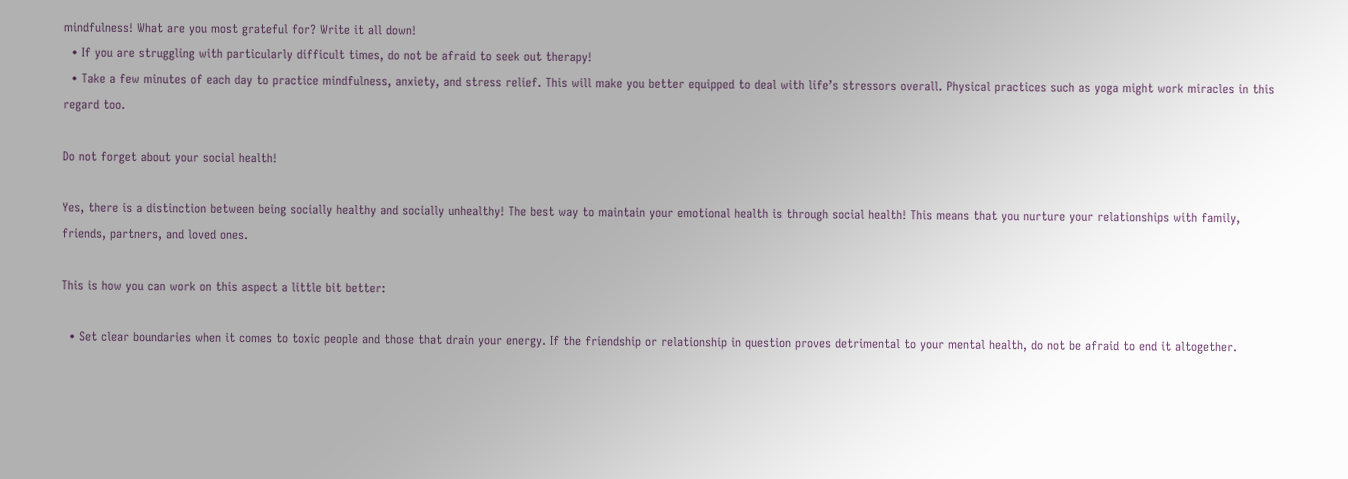mindfulness! What are you most grateful for? Write it all down!
  • If you are struggling with particularly difficult times, do not be afraid to seek out therapy!
  • Take a few minutes of each day to practice mindfulness, anxiety, and stress relief. This will make you better equipped to deal with life’s stressors overall. Physical practices such as yoga might work miracles in this regard too.

Do not forget about your social health!

Yes, there is a distinction between being socially healthy and socially unhealthy! The best way to maintain your emotional health is through social health! This means that you nurture your relationships with family, friends, partners, and loved ones.

This is how you can work on this aspect a little bit better:

  • Set clear boundaries when it comes to toxic people and those that drain your energy. If the friendship or relationship in question proves detrimental to your mental health, do not be afraid to end it altogether.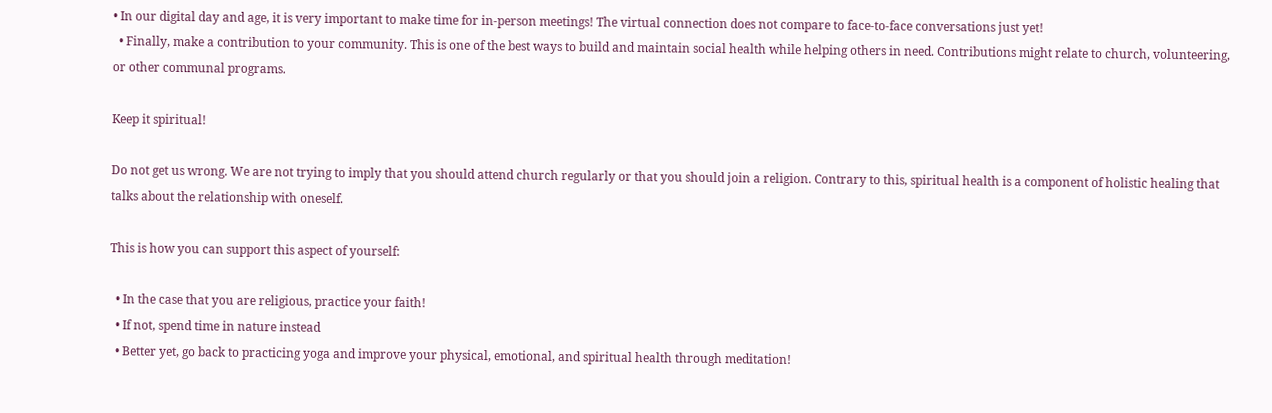• In our digital day and age, it is very important to make time for in-person meetings! The virtual connection does not compare to face-to-face conversations just yet!
  • Finally, make a contribution to your community. This is one of the best ways to build and maintain social health while helping others in need. Contributions might relate to church, volunteering, or other communal programs.

Keep it spiritual!

Do not get us wrong. We are not trying to imply that you should attend church regularly or that you should join a religion. Contrary to this, spiritual health is a component of holistic healing that talks about the relationship with oneself.

This is how you can support this aspect of yourself:

  • In the case that you are religious, practice your faith!
  • If not, spend time in nature instead
  • Better yet, go back to practicing yoga and improve your physical, emotional, and spiritual health through meditation!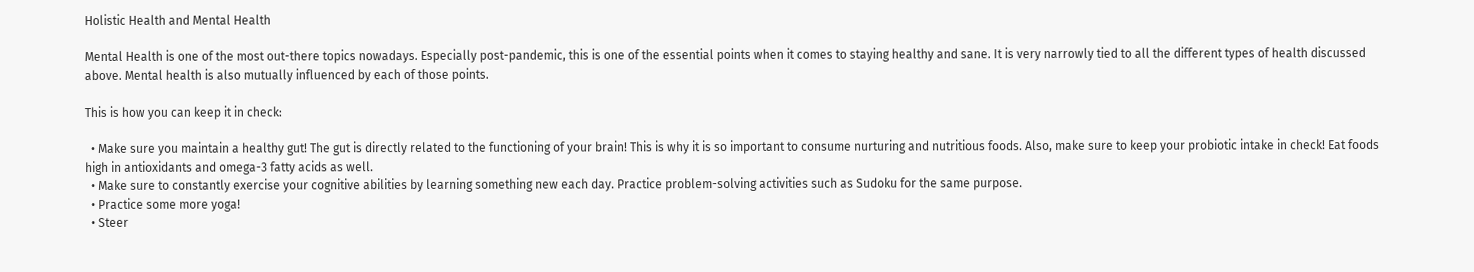Holistic Health and Mental Health

Mental Health is one of the most out-there topics nowadays. Especially post-pandemic, this is one of the essential points when it comes to staying healthy and sane. It is very narrowly tied to all the different types of health discussed above. Mental health is also mutually influenced by each of those points.

This is how you can keep it in check:

  • Make sure you maintain a healthy gut! The gut is directly related to the functioning of your brain! This is why it is so important to consume nurturing and nutritious foods. Also, make sure to keep your probiotic intake in check! Eat foods high in antioxidants and omega-3 fatty acids as well.
  • Make sure to constantly exercise your cognitive abilities by learning something new each day. Practice problem-solving activities such as Sudoku for the same purpose.
  • Practice some more yoga!
  • Steer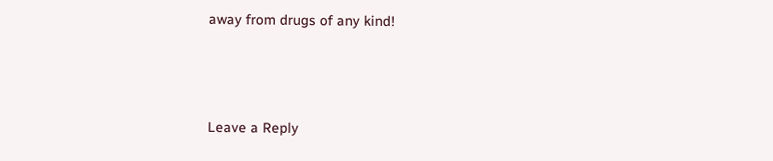away from drugs of any kind!



Leave a Reply